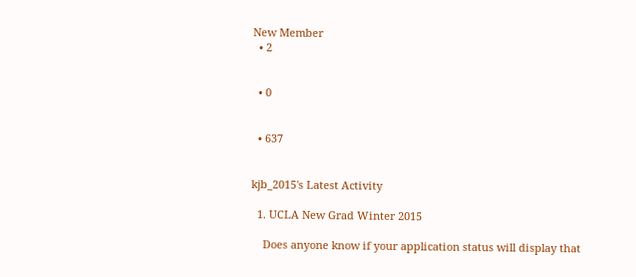New Member
  • 2


  • 0


  • 637


kjb_2015's Latest Activity

  1. UCLA New Grad Winter 2015

    Does anyone know if your application status will display that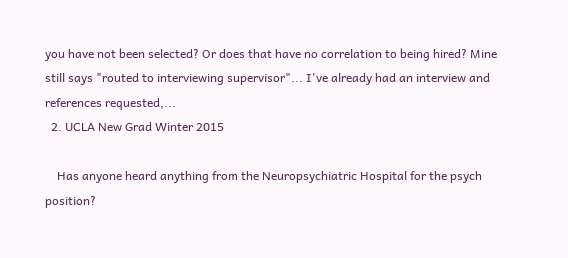you have not been selected? Or does that have no correlation to being hired? Mine still says "routed to interviewing supervisor"... I've already had an interview and references requested,...
  2. UCLA New Grad Winter 2015

    Has anyone heard anything from the Neuropsychiatric Hospital for the psych position?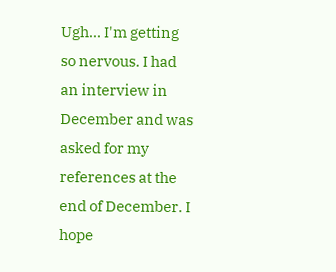Ugh... I'm getting so nervous. I had an interview in December and was asked for my references at the end of December. I hope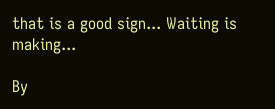that is a good sign... Waiting is making...

By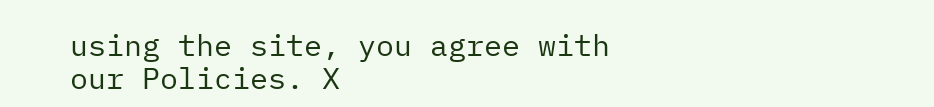using the site, you agree with our Policies. X